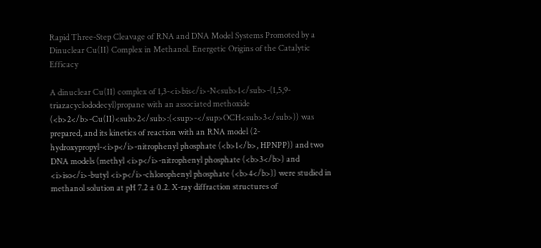Rapid Three-Step Cleavage of RNA and DNA Model Systems Promoted by a Dinuclear Cu(II) Complex in Methanol. Energetic Origins of the Catalytic Efficacy

A dinuclear Cu(II) complex of 1,3-<i>bis</i>-N<sub>1</sub>-(1,5,9-triazacyclododecyl)propane with an associated methoxide (<b>2</b>-Cu(II)<sub>2</sub>:(<sup>-</sup>OCH<sub>3</sub>)) was prepared, and its kinetics of reaction with an RNA model (2-hydroxypropyl-<i>p</i>-nitrophenyl phosphate (<b>1</b>, HPNPP)) and two DNA models (methyl <i>p</i>-nitrophenyl phosphate (<b>3</b>) and <i>iso</i>-butyl <i>p</i>-chlorophenyl phosphate (<b>4</b>)) were studied in methanol solution at pH 7.2 ± 0.2. X-ray diffraction structures of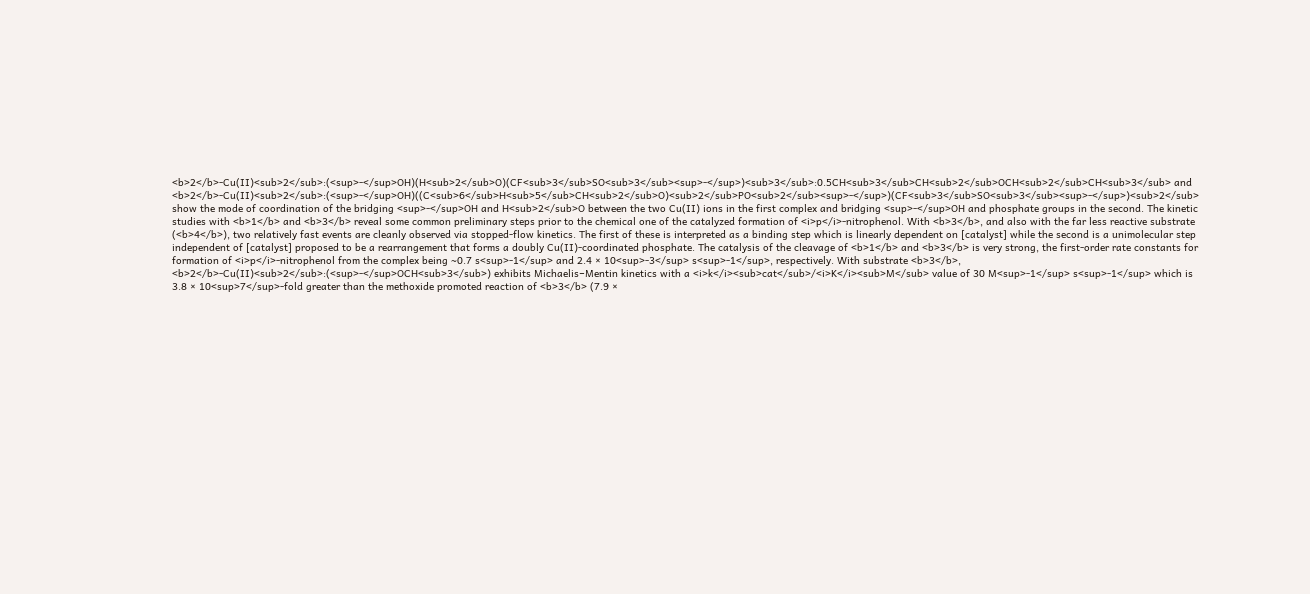<b>2</b>-Cu(II)<sub>2</sub>:(<sup>-</sup>OH)(H<sub>2</sub>O)(CF<sub>3</sub>SO<sub>3</sub><sup>-</sup>)<sub>3</sub>:0.5CH<sub>3</sub>CH<sub>2</sub>OCH<sub>2</sub>CH<sub>3</sub> and <b>2</b>-Cu(II)<sub>2</sub>:(<sup>-</sup>OH)((C<sub>6</sub>H<sub>5</sub>CH<sub>2</sub>O)<sub>2</sub>PO<sub>2</sub><sup>-</sup>)(CF<sub>3</sub>SO<sub>3</sub><sup>-</sup>)<sub>2</sub> show the mode of coordination of the bridging <sup>-</sup>OH and H<sub>2</sub>O between the two Cu(II) ions in the first complex and bridging <sup>-</sup>OH and phosphate groups in the second. The kinetic studies with <b>1</b> and <b>3</b> reveal some common preliminary steps prior to the chemical one of the catalyzed formation of <i>p</i>-nitrophenol. With <b>3</b>, and also with the far less reactive substrate (<b>4</b>), two relatively fast events are cleanly observed via stopped-flow kinetics. The first of these is interpreted as a binding step which is linearly dependent on [catalyst] while the second is a unimolecular step independent of [catalyst] proposed to be a rearrangement that forms a doubly Cu(II)-coordinated phosphate. The catalysis of the cleavage of <b>1</b> and <b>3</b> is very strong, the first-order rate constants for formation of <i>p</i>-nitrophenol from the complex being ∼0.7 s<sup>-1</sup> and 2.4 × 10<sup>-3</sup> s<sup>-1</sup>, respectively. With substrate <b>3</b>, <b>2</b>-Cu(II)<sub>2</sub>:(<sup>-</sup>OCH<sub>3</sub>) exhibits Michaelis−Mentin kinetics with a <i>k</i><sub>cat</sub>/<i>K</i><sub>M</sub> value of 30 M<sup>-1</sup> s<sup>-1</sup> which is 3.8 × 10<sup>7</sup>-fold greater than the methoxide promoted reaction of <b>3</b> (7.9 ×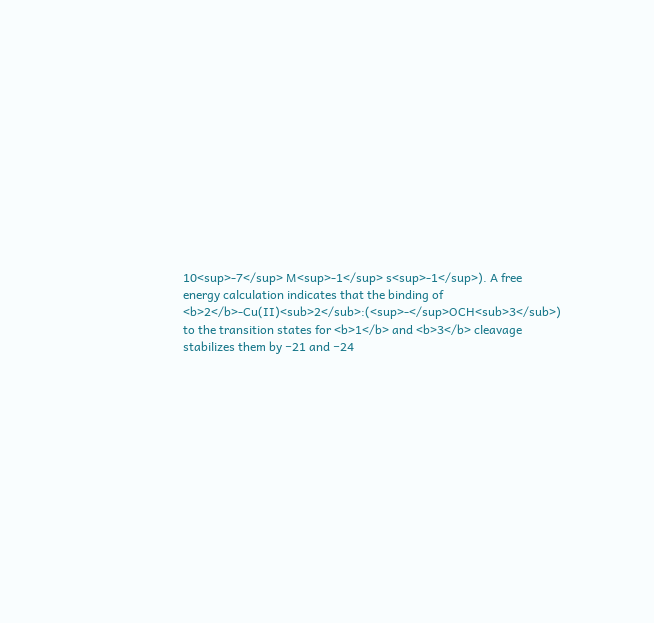10<sup>-7</sup> M<sup>-1</sup> s<sup>-1</sup>). A free energy calculation indicates that the binding of <b>2</b>-Cu(II)<sub>2</sub>:(<sup>-</sup>OCH<sub>3</sub>) to the transition states for <b>1</b> and <b>3</b> cleavage stabilizes them by −21 and −24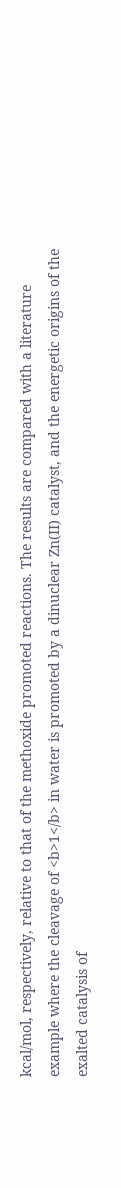kcal/mol, respectively, relative to that of the methoxide promoted reactions. The results are compared with a literature example where the cleavage of <b>1</b> in water is promoted by a dinuclear Zn(II) catalyst, and the energetic origins of the exalted catalysis of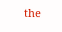the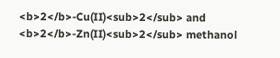<b>2</b>-Cu(II)<sub>2</sub> and <b>2</b>-Zn(II)<sub>2</sub> methanol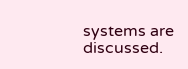systems are discussed.